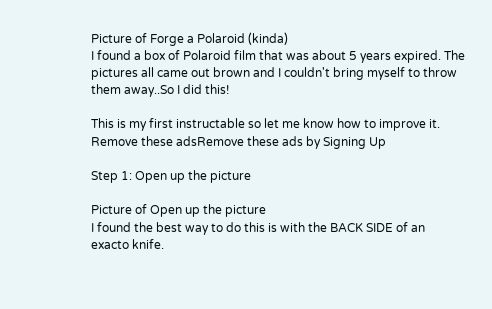Picture of Forge a Polaroid (kinda)
I found a box of Polaroid film that was about 5 years expired. The pictures all came out brown and I couldn't bring myself to throw them away..So I did this!

This is my first instructable so let me know how to improve it.
Remove these adsRemove these ads by Signing Up

Step 1: Open up the picture

Picture of Open up the picture
I found the best way to do this is with the BACK SIDE of an exacto knife.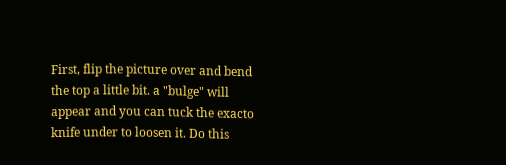First, flip the picture over and bend the top a little bit. a "bulge" will appear and you can tuck the exacto knife under to loosen it. Do this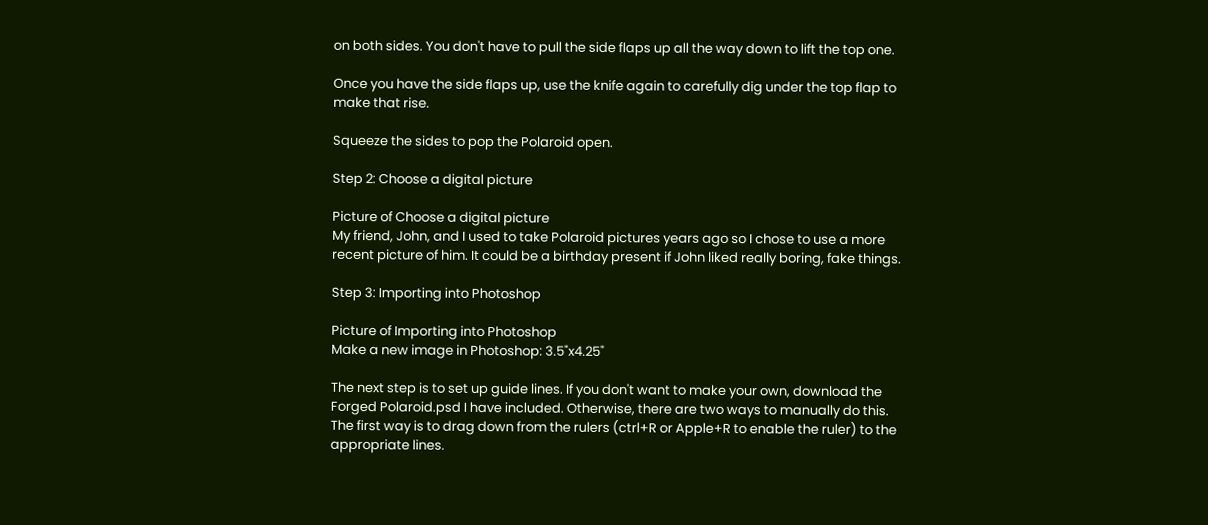on both sides. You don't have to pull the side flaps up all the way down to lift the top one.

Once you have the side flaps up, use the knife again to carefully dig under the top flap to make that rise.

Squeeze the sides to pop the Polaroid open.

Step 2: Choose a digital picture

Picture of Choose a digital picture
My friend, John, and I used to take Polaroid pictures years ago so I chose to use a more recent picture of him. It could be a birthday present if John liked really boring, fake things.

Step 3: Importing into Photoshop

Picture of Importing into Photoshop
Make a new image in Photoshop: 3.5"x4.25"

The next step is to set up guide lines. If you don't want to make your own, download the Forged Polaroid.psd I have included. Otherwise, there are two ways to manually do this. The first way is to drag down from the rulers (ctrl+R or Apple+R to enable the ruler) to the appropriate lines.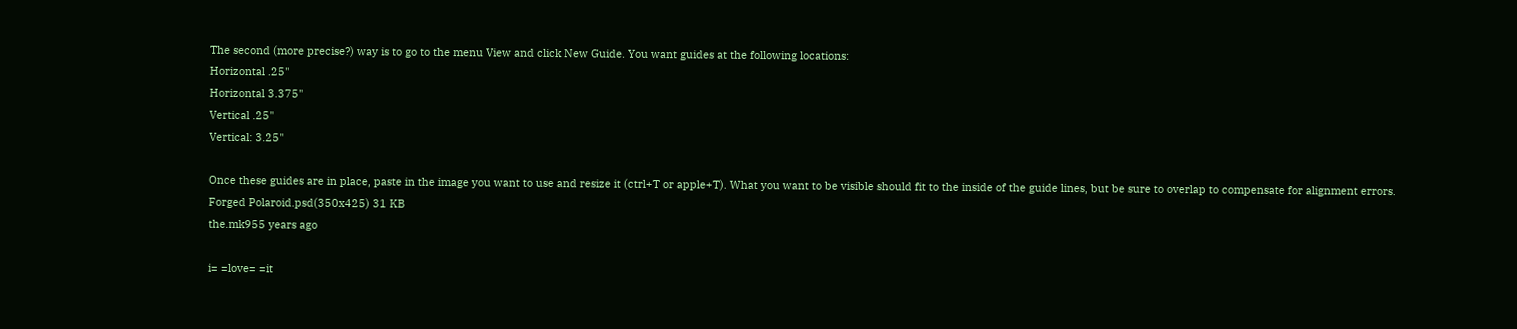The second (more precise?) way is to go to the menu View and click New Guide. You want guides at the following locations:
Horizontal .25"
Horizontal 3.375"
Vertical .25"
Vertical: 3.25"

Once these guides are in place, paste in the image you want to use and resize it (ctrl+T or apple+T). What you want to be visible should fit to the inside of the guide lines, but be sure to overlap to compensate for alignment errors.
Forged Polaroid.psd(350x425) 31 KB
the.mk955 years ago

i= =love= =it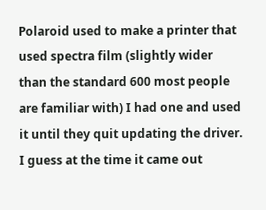Polaroid used to make a printer that used spectra film (slightly wider than the standard 600 most people are familiar with) I had one and used it until they quit updating the driver. I guess at the time it came out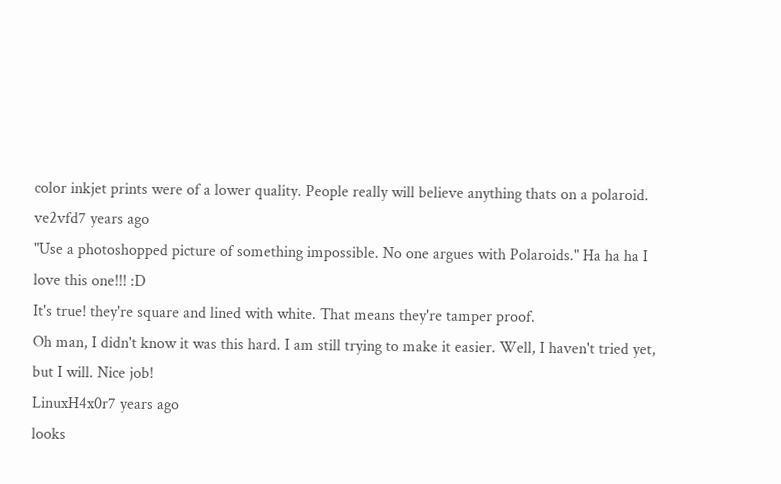color inkjet prints were of a lower quality. People really will believe anything thats on a polaroid.
ve2vfd7 years ago
"Use a photoshopped picture of something impossible. No one argues with Polaroids." Ha ha ha I love this one!!! :D
It's true! they're square and lined with white. That means they're tamper proof.
Oh man, I didn't know it was this hard. I am still trying to make it easier. Well, I haven't tried yet, but I will. Nice job!
LinuxH4x0r7 years ago
looks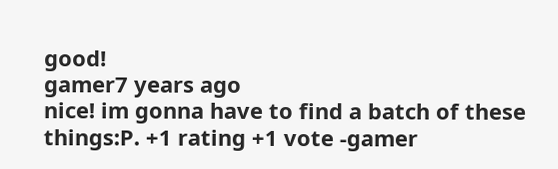good!
gamer7 years ago
nice! im gonna have to find a batch of these things:P. +1 rating +1 vote -gamer